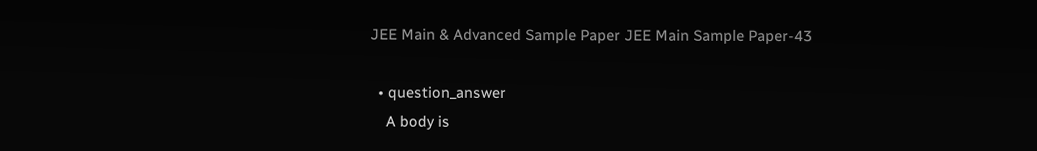JEE Main & Advanced Sample Paper JEE Main Sample Paper-43

  • question_answer
    A body is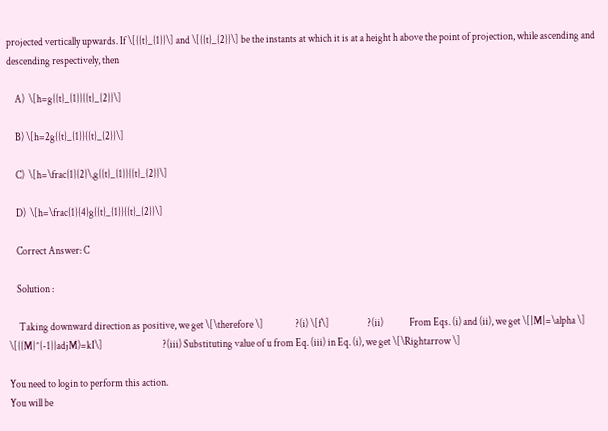projected vertically upwards. If \[{{t}_{1}}\] and \[{{t}_{2}}\] be the instants at which it is at a height h above the point of projection, while ascending and descending respectively, then

    A)  \[h=g{{t}_{1}}{{t}_{2}}\]

    B) \[h=2g{{t}_{1}}{{t}_{2}}\]

    C)  \[h=\frac{1}{2}\,g{{t}_{1}}{{t}_{2}}\]

    D)  \[h=\frac{1}{4}g{{t}_{1}}{{t}_{2}}\]

    Correct Answer: C

    Solution :

     Taking downward direction as positive, we get \[\therefore \]                ?(i) \[f\]                   ?(ii)             From Eqs. (i) and (ii), we get \[|M|=\alpha \] \[{{M}^{-1}}adjM)=kI\]                              ?(iii) Substituting value of u from Eq. (iii) in Eq. (i), we get \[\Rightarrow \]

You need to login to perform this action.
You will be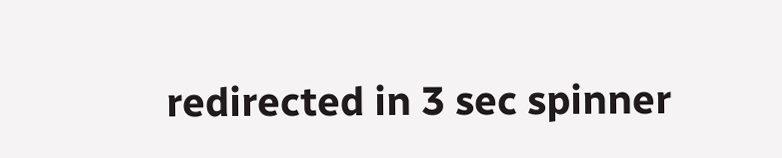redirected in 3 sec spinner